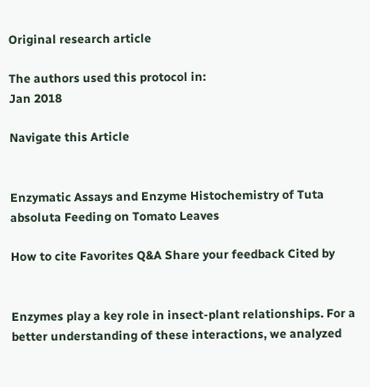Original research article

The authors used this protocol in:
Jan 2018

Navigate this Article


Enzymatic Assays and Enzyme Histochemistry of Tuta absoluta Feeding on Tomato Leaves

How to cite Favorites Q&A Share your feedback Cited by


Enzymes play a key role in insect-plant relationships. For a better understanding of these interactions, we analyzed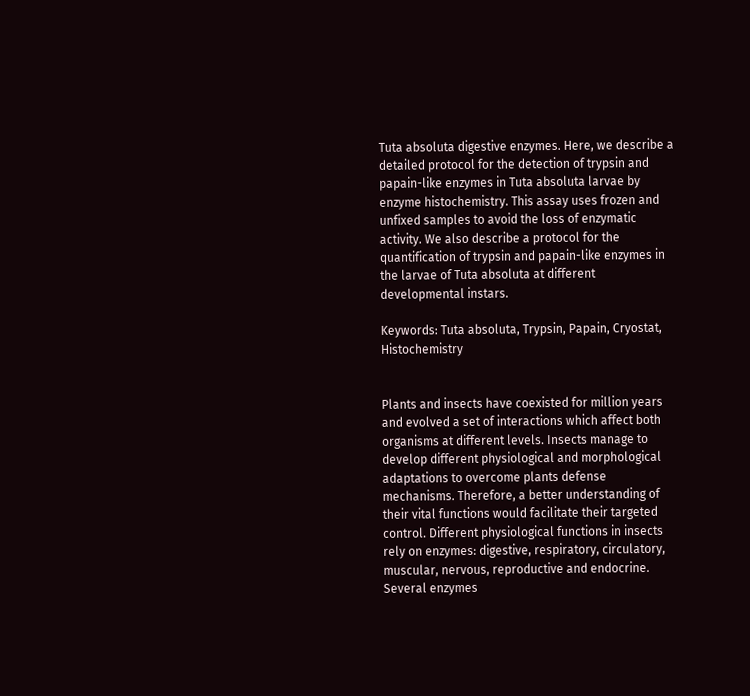Tuta absoluta digestive enzymes. Here, we describe a detailed protocol for the detection of trypsin and papain-like enzymes in Tuta absoluta larvae by enzyme histochemistry. This assay uses frozen and unfixed samples to avoid the loss of enzymatic activity. We also describe a protocol for the quantification of trypsin and papain-like enzymes in the larvae of Tuta absoluta at different developmental instars.

Keywords: Tuta absoluta, Trypsin, Papain, Cryostat, Histochemistry


Plants and insects have coexisted for million years and evolved a set of interactions which affect both organisms at different levels. Insects manage to develop different physiological and morphological adaptations to overcome plants defense mechanisms. Therefore, a better understanding of their vital functions would facilitate their targeted control. Different physiological functions in insects rely on enzymes: digestive, respiratory, circulatory, muscular, nervous, reproductive and endocrine. Several enzymes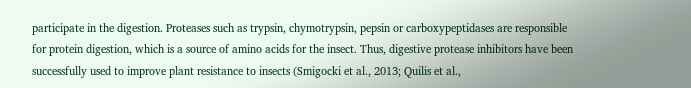participate in the digestion. Proteases such as trypsin, chymotrypsin, pepsin or carboxypeptidases are responsible for protein digestion, which is a source of amino acids for the insect. Thus, digestive protease inhibitors have been successfully used to improve plant resistance to insects (Smigocki et al., 2013; Quilis et al.,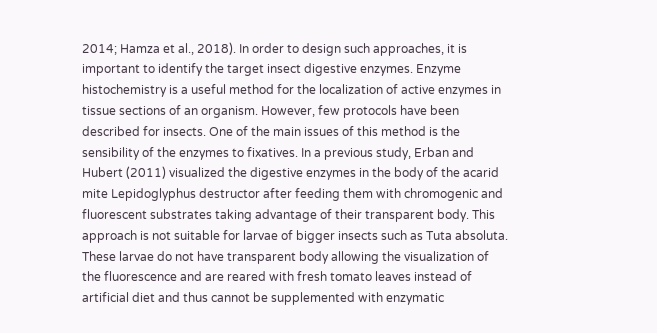2014; Hamza et al., 2018). In order to design such approaches, it is important to identify the target insect digestive enzymes. Enzyme histochemistry is a useful method for the localization of active enzymes in tissue sections of an organism. However, few protocols have been described for insects. One of the main issues of this method is the sensibility of the enzymes to fixatives. In a previous study, Erban and Hubert (2011) visualized the digestive enzymes in the body of the acarid mite Lepidoglyphus destructor after feeding them with chromogenic and fluorescent substrates taking advantage of their transparent body. This approach is not suitable for larvae of bigger insects such as Tuta absoluta. These larvae do not have transparent body allowing the visualization of the fluorescence and are reared with fresh tomato leaves instead of artificial diet and thus cannot be supplemented with enzymatic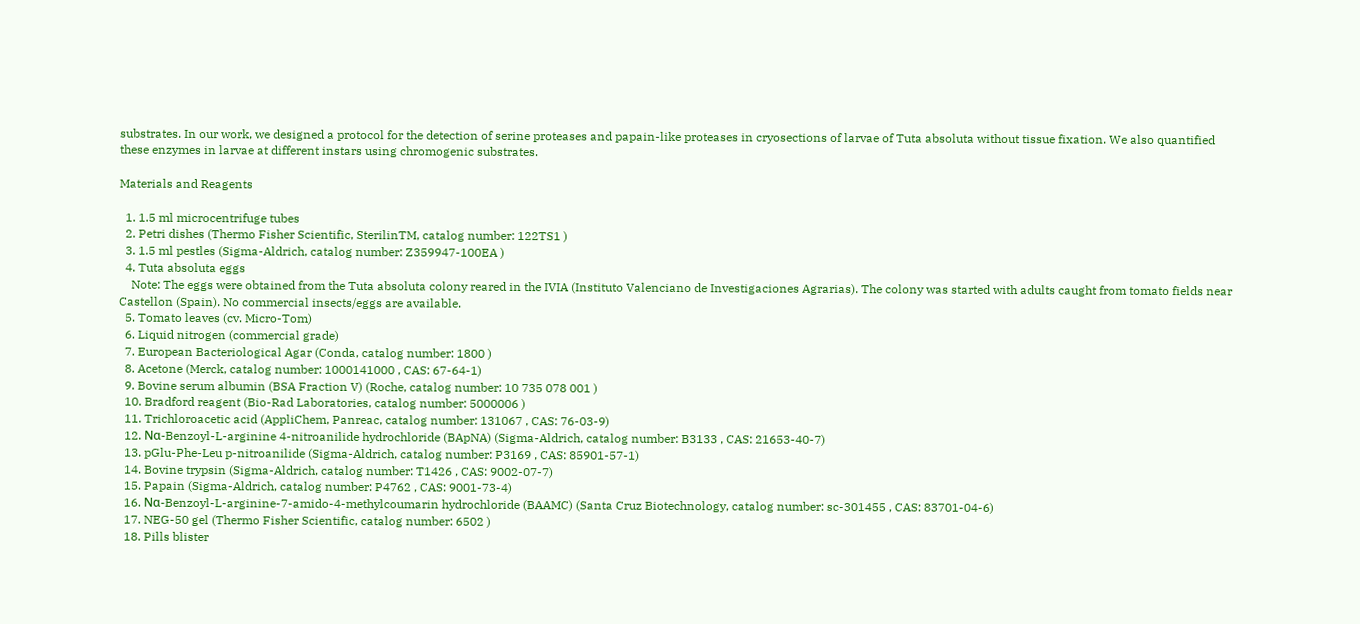substrates. In our work, we designed a protocol for the detection of serine proteases and papain-like proteases in cryosections of larvae of Tuta absoluta without tissue fixation. We also quantified these enzymes in larvae at different instars using chromogenic substrates.

Materials and Reagents

  1. 1.5 ml microcentrifuge tubes
  2. Petri dishes (Thermo Fisher Scientific, SterilinTM, catalog number: 122TS1 )
  3. 1.5 ml pestles (Sigma-Aldrich, catalog number: Z359947-100EA )
  4. Tuta absoluta eggs
    Note: The eggs were obtained from the Tuta absoluta colony reared in the IVIA (Instituto Valenciano de Investigaciones Agrarias). The colony was started with adults caught from tomato fields near Castellon (Spain). No commercial insects/eggs are available.
  5. Tomato leaves (cv. Micro-Tom)
  6. Liquid nitrogen (commercial grade)
  7. European Bacteriological Agar (Conda, catalog number: 1800 )
  8. Acetone (Merck, catalog number: 1000141000 , CAS: 67-64-1)
  9. Bovine serum albumin (BSA Fraction V) (Roche, catalog number: 10 735 078 001 )
  10. Bradford reagent (Bio-Rad Laboratories, catalog number: 5000006 )
  11. Trichloroacetic acid (AppliChem, Panreac, catalog number: 131067 , CAS: 76-03-9)
  12. Nα-Benzoyl-L-arginine 4-nitroanilide hydrochloride (BApNA) (Sigma-Aldrich, catalog number: B3133 , CAS: 21653-40-7)
  13. pGlu-Phe-Leu p-nitroanilide (Sigma-Aldrich, catalog number: P3169 , CAS: 85901-57-1)
  14. Bovine trypsin (Sigma-Aldrich, catalog number: T1426 , CAS: 9002-07-7)
  15. Papain (Sigma-Aldrich, catalog number: P4762 , CAS: 9001-73-4)
  16. Nα-Benzoyl-L-arginine-7-amido-4-methylcoumarin hydrochloride (BAAMC) (Santa Cruz Biotechnology, catalog number: sc-301455 , CAS: 83701-04-6)
  17. NEG-50 gel (Thermo Fisher Scientific, catalog number: 6502 )
  18. Pills blister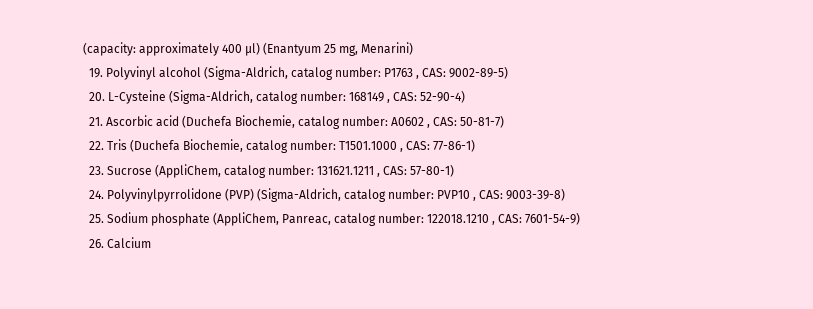(capacity: approximately 400 µl) (Enantyum 25 mg, Menarini)
  19. Polyvinyl alcohol (Sigma-Aldrich, catalog number: P1763 , CAS: 9002-89-5)
  20. L-Cysteine (Sigma-Aldrich, catalog number: 168149 , CAS: 52-90-4)
  21. Ascorbic acid (Duchefa Biochemie, catalog number: A0602 , CAS: 50-81-7)
  22. Tris (Duchefa Biochemie, catalog number: T1501.1000 , CAS: 77-86-1)
  23. Sucrose (AppliChem, catalog number: 131621.1211 , CAS: 57-80-1)
  24. Polyvinylpyrrolidone (PVP) (Sigma-Aldrich, catalog number: PVP10 , CAS: 9003-39-8)
  25. Sodium phosphate (AppliChem, Panreac, catalog number: 122018.1210 , CAS: 7601-54-9)
  26. Calcium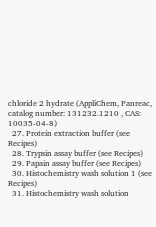chloride 2 hydrate (AppliChem, Panreac, catalog number: 131232.1210 , CAS: 10035-04-8)
  27. Protein extraction buffer (see Recipes)
  28. Trypsin assay buffer (see Recipes)
  29. Papain assay buffer (see Recipes)
  30. Histochemistry wash solution 1 (see Recipes)
  31. Histochemistry wash solution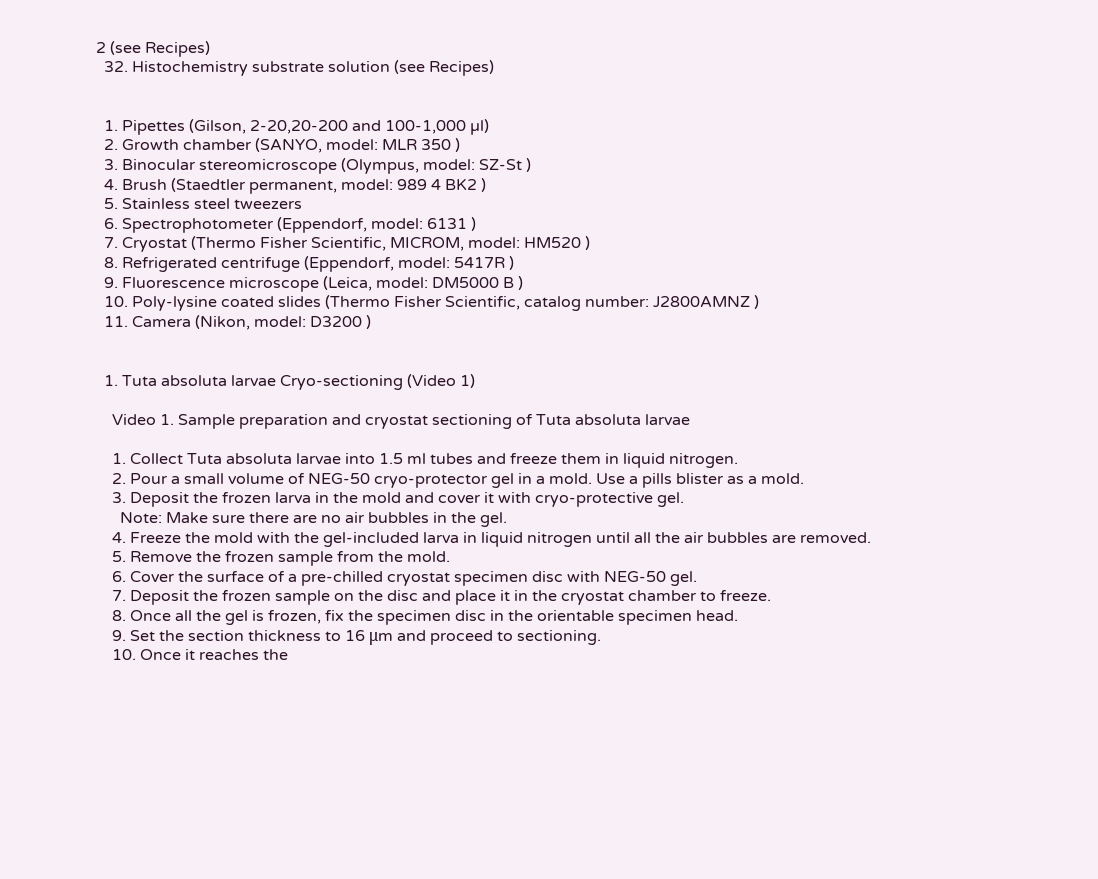2 (see Recipes)
  32. Histochemistry substrate solution (see Recipes)


  1. Pipettes (Gilson, 2-20,20-200 and 100-1,000 µl)
  2. Growth chamber (SANYO, model: MLR 350 )
  3. Binocular stereomicroscope (Olympus, model: SZ-St )
  4. Brush (Staedtler permanent, model: 989 4 BK2 )
  5. Stainless steel tweezers
  6. Spectrophotometer (Eppendorf, model: 6131 )
  7. Cryostat (Thermo Fisher Scientific, MICROM, model: HM520 )
  8. Refrigerated centrifuge (Eppendorf, model: 5417R )
  9. Fluorescence microscope (Leica, model: DM5000 B )
  10. Poly-lysine coated slides (Thermo Fisher Scientific, catalog number: J2800AMNZ )
  11. Camera (Nikon, model: D3200 )


  1. Tuta absoluta larvae Cryo-sectioning (Video 1)

    Video 1. Sample preparation and cryostat sectioning of Tuta absoluta larvae

    1. Collect Tuta absoluta larvae into 1.5 ml tubes and freeze them in liquid nitrogen.
    2. Pour a small volume of NEG-50 cryo-protector gel in a mold. Use a pills blister as a mold.
    3. Deposit the frozen larva in the mold and cover it with cryo-protective gel.
      Note: Make sure there are no air bubbles in the gel.
    4. Freeze the mold with the gel-included larva in liquid nitrogen until all the air bubbles are removed.
    5. Remove the frozen sample from the mold.
    6. Cover the surface of a pre-chilled cryostat specimen disc with NEG-50 gel.
    7. Deposit the frozen sample on the disc and place it in the cryostat chamber to freeze.
    8. Once all the gel is frozen, fix the specimen disc in the orientable specimen head.
    9. Set the section thickness to 16 μm and proceed to sectioning.
    10. Once it reaches the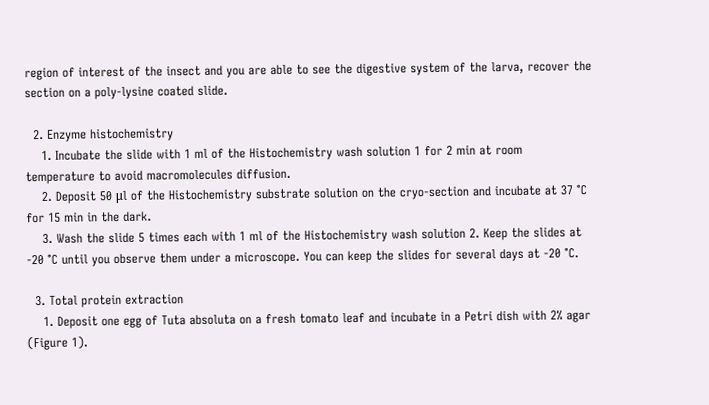region of interest of the insect and you are able to see the digestive system of the larva, recover the section on a poly-lysine coated slide.

  2. Enzyme histochemistry
    1. Incubate the slide with 1 ml of the Histochemistry wash solution 1 for 2 min at room temperature to avoid macromolecules diffusion.
    2. Deposit 50 μl of the Histochemistry substrate solution on the cryo-section and incubate at 37 °C for 15 min in the dark.
    3. Wash the slide 5 times each with 1 ml of the Histochemistry wash solution 2. Keep the slides at -20 °C until you observe them under a microscope. You can keep the slides for several days at -20 °C.

  3. Total protein extraction
    1. Deposit one egg of Tuta absoluta on a fresh tomato leaf and incubate in a Petri dish with 2% agar (Figure 1).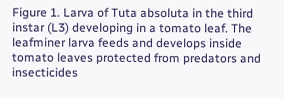Figure 1. Larva of Tuta absoluta in the third instar (L3) developing in a tomato leaf. The leafminer larva feeds and develops inside tomato leaves protected from predators and insecticides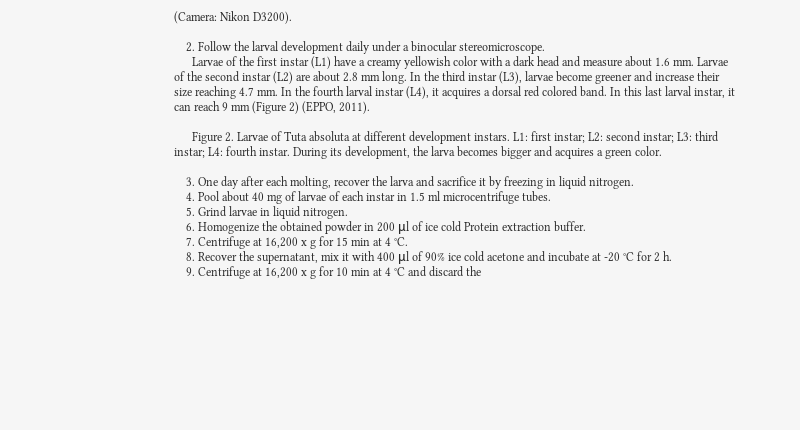(Camera: Nikon D3200).

    2. Follow the larval development daily under a binocular stereomicroscope.
      Larvae of the first instar (L1) have a creamy yellowish color with a dark head and measure about 1.6 mm. Larvae of the second instar (L2) are about 2.8 mm long. In the third instar (L3), larvae become greener and increase their size reaching 4.7 mm. In the fourth larval instar (L4), it acquires a dorsal red colored band. In this last larval instar, it can reach 9 mm (Figure 2) (EPPO, 2011).

      Figure 2. Larvae of Tuta absoluta at different development instars. L1: first instar; L2: second instar; L3: third instar; L4: fourth instar. During its development, the larva becomes bigger and acquires a green color.

    3. One day after each molting, recover the larva and sacrifice it by freezing in liquid nitrogen.
    4. Pool about 40 mg of larvae of each instar in 1.5 ml microcentrifuge tubes.
    5. Grind larvae in liquid nitrogen.
    6. Homogenize the obtained powder in 200 μl of ice cold Protein extraction buffer.
    7. Centrifuge at 16,200 x g for 15 min at 4 °C.
    8. Recover the supernatant, mix it with 400 μl of 90% ice cold acetone and incubate at -20 °C for 2 h.
    9. Centrifuge at 16,200 x g for 10 min at 4 °C and discard the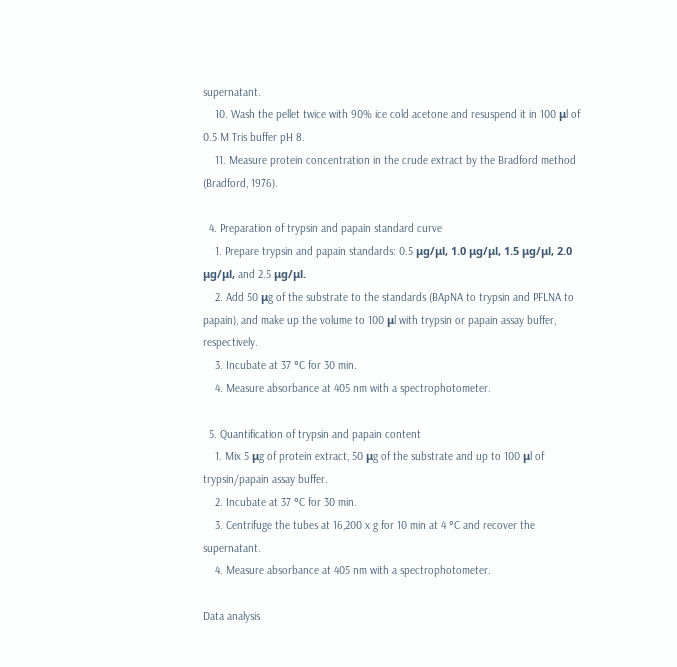supernatant.
    10. Wash the pellet twice with 90% ice cold acetone and resuspend it in 100 μl of 0.5 M Tris buffer pH 8.
    11. Measure protein concentration in the crude extract by the Bradford method (Bradford, 1976).

  4. Preparation of trypsin and papain standard curve
    1. Prepare trypsin and papain standards: 0.5 μg/μl, 1.0 μg/μl, 1.5 μg/μl, 2.0 μg/μl, and 2.5 μg/μl.
    2. Add 50 μg of the substrate to the standards (BApNA to trypsin and PFLNA to papain), and make up the volume to 100 μl with trypsin or papain assay buffer, respectively.
    3. Incubate at 37 °C for 30 min.
    4. Measure absorbance at 405 nm with a spectrophotometer.

  5. Quantification of trypsin and papain content
    1. Mix 5 μg of protein extract, 50 μg of the substrate and up to 100 μl of trypsin/papain assay buffer.
    2. Incubate at 37 °C for 30 min.
    3. Centrifuge the tubes at 16,200 x g for 10 min at 4 °C and recover the supernatant.
    4. Measure absorbance at 405 nm with a spectrophotometer.

Data analysis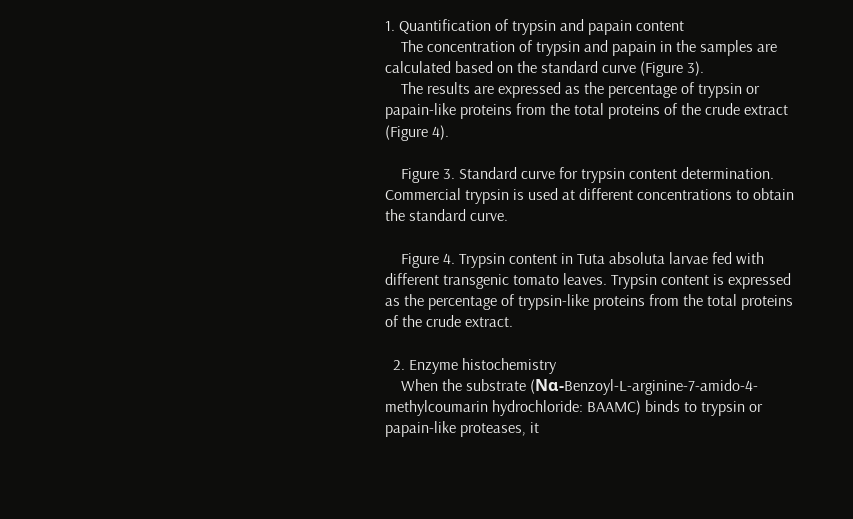1. Quantification of trypsin and papain content
    The concentration of trypsin and papain in the samples are calculated based on the standard curve (Figure 3).
    The results are expressed as the percentage of trypsin or papain-like proteins from the total proteins of the crude extract (Figure 4).

    Figure 3. Standard curve for trypsin content determination. Commercial trypsin is used at different concentrations to obtain the standard curve.

    Figure 4. Trypsin content in Tuta absoluta larvae fed with different transgenic tomato leaves. Trypsin content is expressed as the percentage of trypsin-like proteins from the total proteins of the crude extract.

  2. Enzyme histochemistry
    When the substrate (Nα-Benzoyl-L-arginine-7-amido-4-methylcoumarin hydrochloride: BAAMC) binds to trypsin or papain-like proteases, it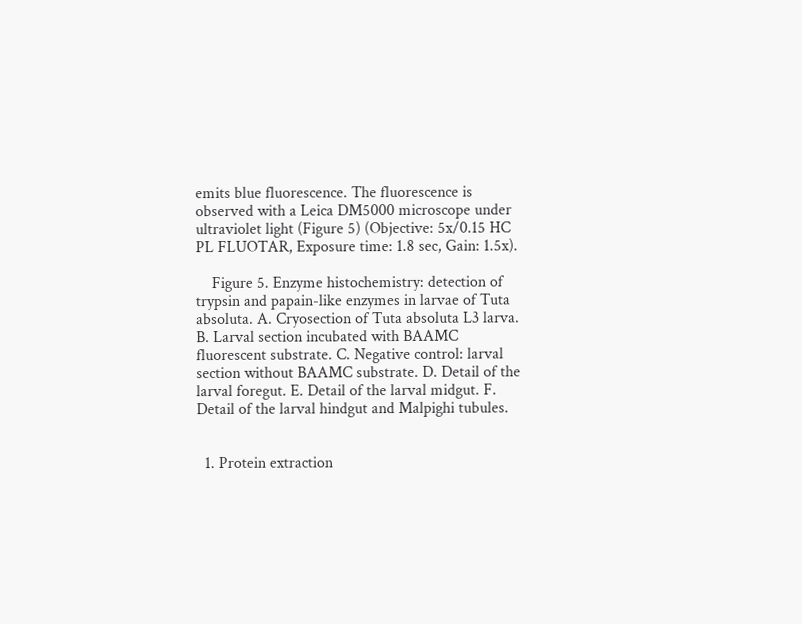emits blue fluorescence. The fluorescence is observed with a Leica DM5000 microscope under ultraviolet light (Figure 5) (Objective: 5x/0.15 HC PL FLUOTAR, Exposure time: 1.8 sec, Gain: 1.5x).

    Figure 5. Enzyme histochemistry: detection of trypsin and papain-like enzymes in larvae of Tuta absoluta. A. Cryosection of Tuta absoluta L3 larva. B. Larval section incubated with BAAMC fluorescent substrate. C. Negative control: larval section without BAAMC substrate. D. Detail of the larval foregut. E. Detail of the larval midgut. F. Detail of the larval hindgut and Malpighi tubules.


  1. Protein extraction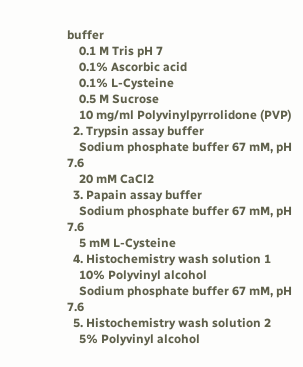buffer
    0.1 M Tris pH 7
    0.1% Ascorbic acid
    0.1% L-Cysteine
    0.5 M Sucrose
    10 mg/ml Polyvinylpyrrolidone (PVP)
  2. Trypsin assay buffer
    Sodium phosphate buffer 67 mM, pH 7.6
    20 mM CaCl2
  3. Papain assay buffer
    Sodium phosphate buffer 67 mM, pH 7.6
    5 mM L-Cysteine
  4. Histochemistry wash solution 1
    10% Polyvinyl alcohol
    Sodium phosphate buffer 67 mM, pH 7.6
  5. Histochemistry wash solution 2
    5% Polyvinyl alcohol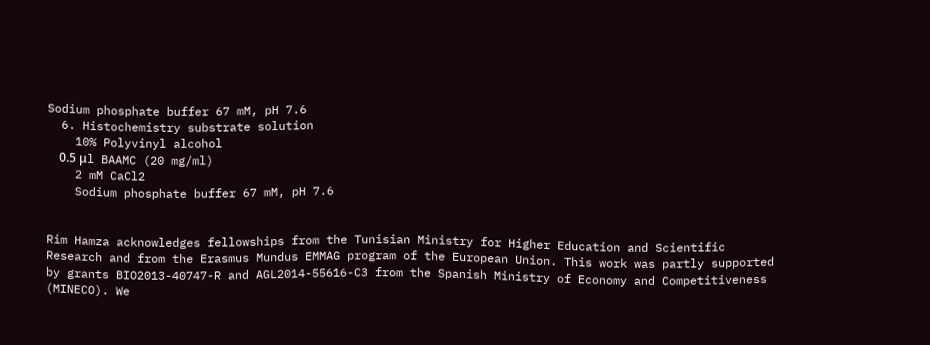Sodium phosphate buffer 67 mM, pH 7.6
  6. Histochemistry substrate solution
    10% Polyvinyl alcohol
    0.5 μl BAAMC (20 mg/ml)
    2 mM CaCl2
    Sodium phosphate buffer 67 mM, pH 7.6


Rim Hamza acknowledges fellowships from the Tunisian Ministry for Higher Education and Scientific Research and from the Erasmus Mundus EMMAG program of the European Union. This work was partly supported by grants BIO2013-40747-R and AGL2014-55616-C3 from the Spanish Ministry of Economy and Competitiveness (MINECO). We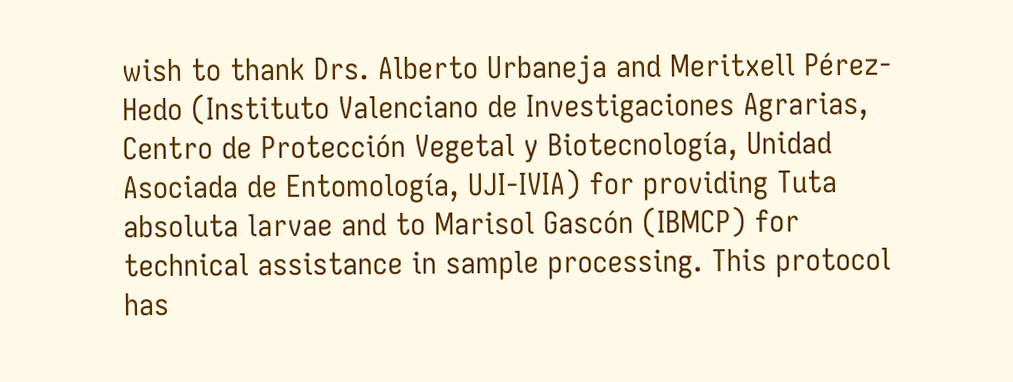wish to thank Drs. Alberto Urbaneja and Meritxell Pérez-Hedo (Instituto Valenciano de Investigaciones Agrarias, Centro de Protección Vegetal y Biotecnología, Unidad Asociada de Entomología, UJI-IVIA) for providing Tuta absoluta larvae and to Marisol Gascón (IBMCP) for technical assistance in sample processing. This protocol has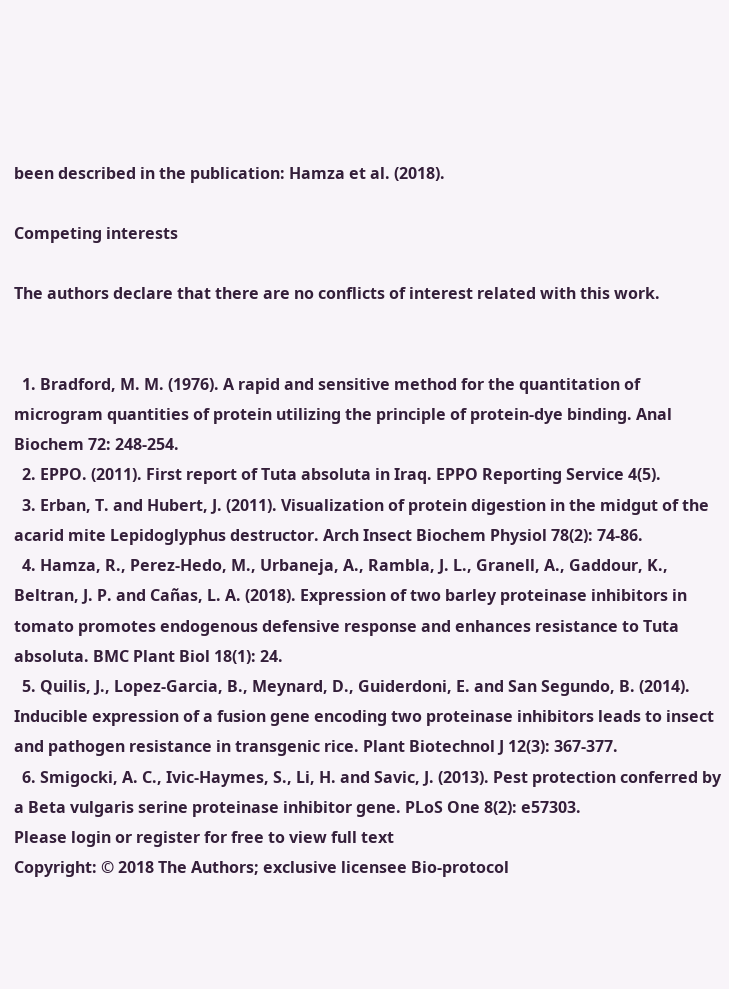been described in the publication: Hamza et al. (2018).

Competing interests

The authors declare that there are no conflicts of interest related with this work.


  1. Bradford, M. M. (1976). A rapid and sensitive method for the quantitation of microgram quantities of protein utilizing the principle of protein-dye binding. Anal Biochem 72: 248-254.
  2. EPPO. (2011). First report of Tuta absoluta in Iraq. EPPO Reporting Service 4(5).
  3. Erban, T. and Hubert, J. (2011). Visualization of protein digestion in the midgut of the acarid mite Lepidoglyphus destructor. Arch Insect Biochem Physiol 78(2): 74-86.
  4. Hamza, R., Perez-Hedo, M., Urbaneja, A., Rambla, J. L., Granell, A., Gaddour, K., Beltran, J. P. and Cañas, L. A. (2018). Expression of two barley proteinase inhibitors in tomato promotes endogenous defensive response and enhances resistance to Tuta absoluta. BMC Plant Biol 18(1): 24.
  5. Quilis, J., Lopez-Garcia, B., Meynard, D., Guiderdoni, E. and San Segundo, B. (2014). Inducible expression of a fusion gene encoding two proteinase inhibitors leads to insect and pathogen resistance in transgenic rice. Plant Biotechnol J 12(3): 367-377.
  6. Smigocki, A. C., Ivic-Haymes, S., Li, H. and Savic, J. (2013). Pest protection conferred by a Beta vulgaris serine proteinase inhibitor gene. PLoS One 8(2): e57303.
Please login or register for free to view full text
Copyright: © 2018 The Authors; exclusive licensee Bio-protocol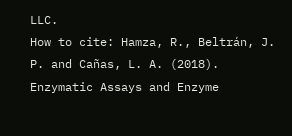LLC.
How to cite: Hamza, R., Beltrán, J. P. and Cañas, L. A. (2018). Enzymatic Assays and Enzyme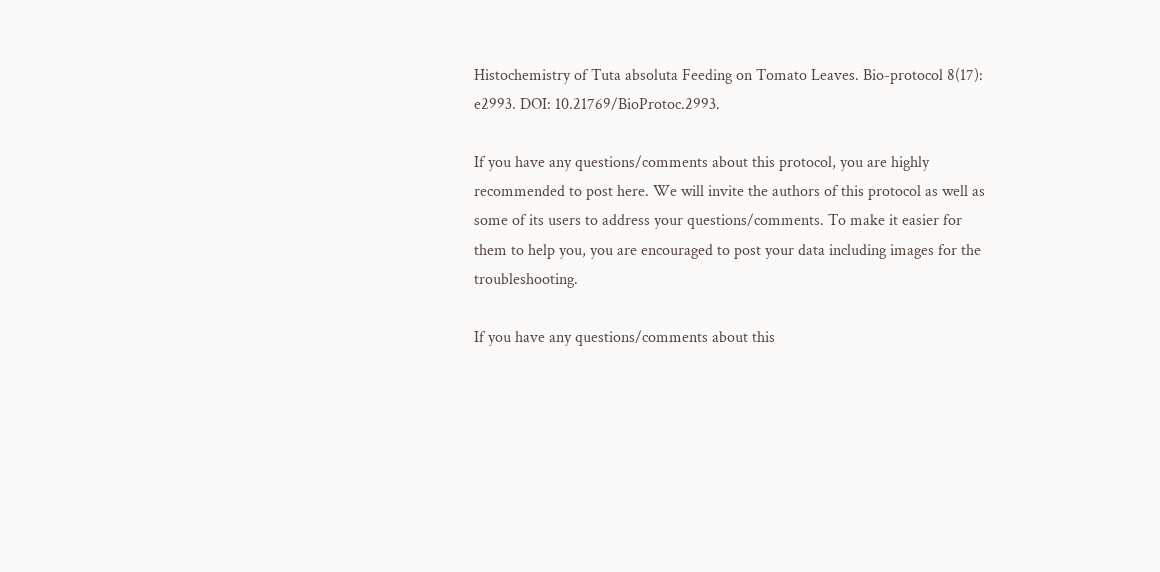Histochemistry of Tuta absoluta Feeding on Tomato Leaves. Bio-protocol 8(17): e2993. DOI: 10.21769/BioProtoc.2993.

If you have any questions/comments about this protocol, you are highly recommended to post here. We will invite the authors of this protocol as well as some of its users to address your questions/comments. To make it easier for them to help you, you are encouraged to post your data including images for the troubleshooting.

If you have any questions/comments about this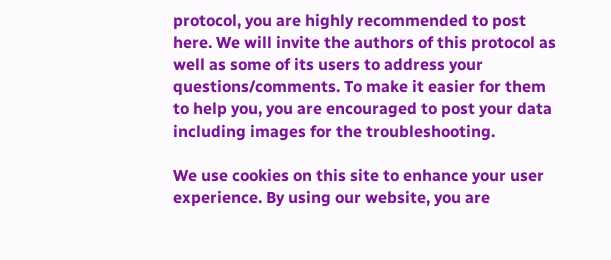protocol, you are highly recommended to post here. We will invite the authors of this protocol as well as some of its users to address your questions/comments. To make it easier for them to help you, you are encouraged to post your data including images for the troubleshooting.

We use cookies on this site to enhance your user experience. By using our website, you are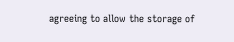agreeing to allow the storage of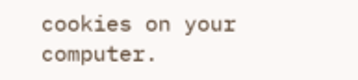cookies on your computer.